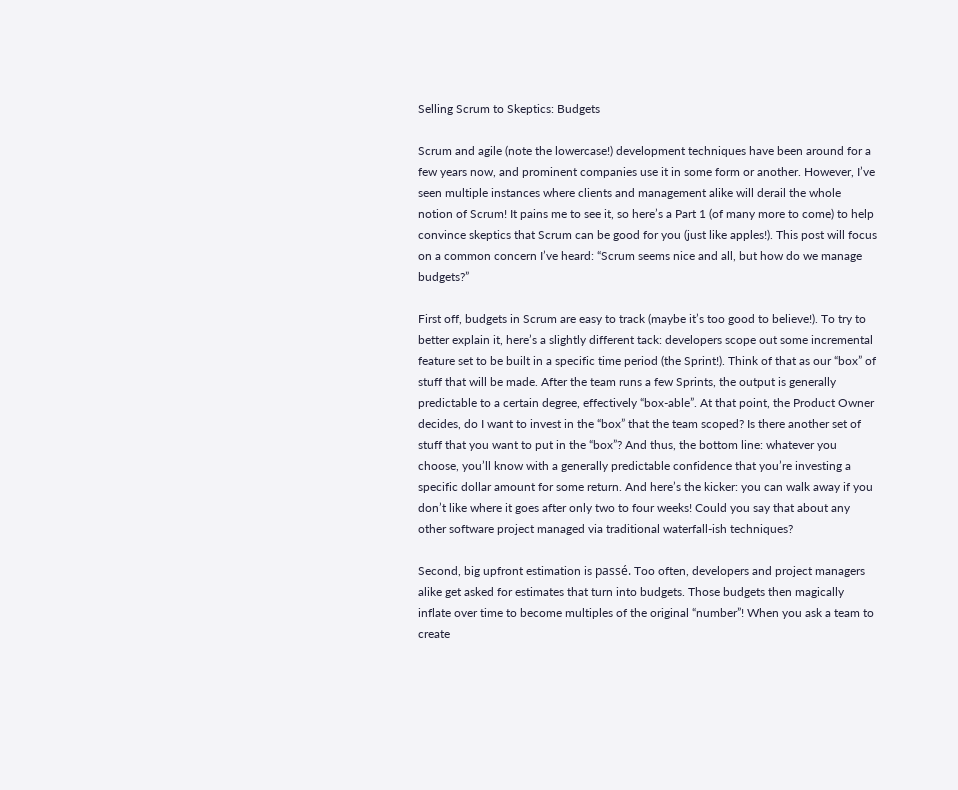Selling Scrum to Skeptics: Budgets

Scrum and agile (note the lowercase!) development techniques have been around for a few years now, and prominent companies use it in some form or another. However, I’ve seen multiple instances where clients and management alike will derail the whole notion of Scrum! It pains me to see it, so here’s a Part 1 (of many more to come) to help convince skeptics that Scrum can be good for you (just like apples!). This post will focus on a common concern I’ve heard: “Scrum seems nice and all, but how do we manage budgets?”

First off, budgets in Scrum are easy to track (maybe it’s too good to believe!). To try to better explain it, here’s a slightly different tack: developers scope out some incremental feature set to be built in a specific time period (the Sprint!). Think of that as our “box” of stuff that will be made. After the team runs a few Sprints, the output is generally predictable to a certain degree, effectively “box-able”. At that point, the Product Owner decides, do I want to invest in the “box” that the team scoped? Is there another set of stuff that you want to put in the “box”? And thus, the bottom line: whatever you choose, you’ll know with a generally predictable confidence that you’re investing a specific dollar amount for some return. And here’s the kicker: you can walk away if you don’t like where it goes after only two to four weeks! Could you say that about any other software project managed via traditional waterfall-ish techniques?

Second, big upfront estimation is passé. Too often, developers and project managers alike get asked for estimates that turn into budgets. Those budgets then magically inflate over time to become multiples of the original “number”! When you ask a team to create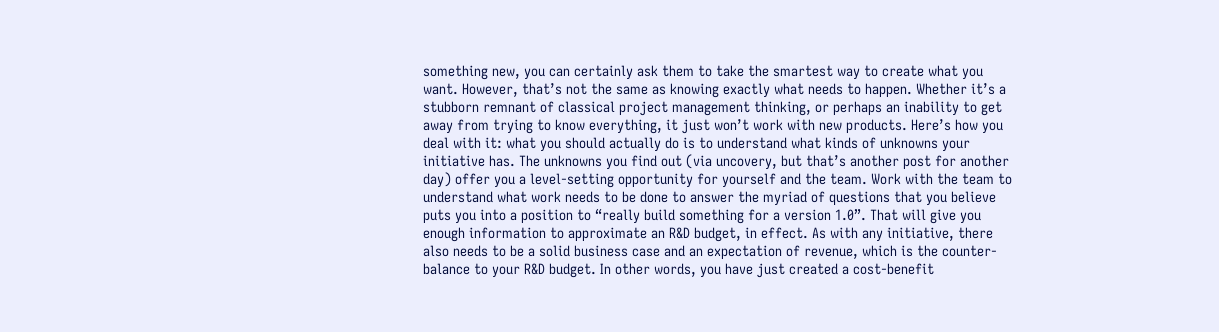something new, you can certainly ask them to take the smartest way to create what you want. However, that’s not the same as knowing exactly what needs to happen. Whether it’s a stubborn remnant of classical project management thinking, or perhaps an inability to get away from trying to know everything, it just won’t work with new products. Here’s how you deal with it: what you should actually do is to understand what kinds of unknowns your initiative has. The unknowns you find out (via uncovery, but that’s another post for another day) offer you a level-setting opportunity for yourself and the team. Work with the team to understand what work needs to be done to answer the myriad of questions that you believe puts you into a position to “really build something for a version 1.0”. That will give you enough information to approximate an R&D budget, in effect. As with any initiative, there also needs to be a solid business case and an expectation of revenue, which is the counter-balance to your R&D budget. In other words, you have just created a cost-benefit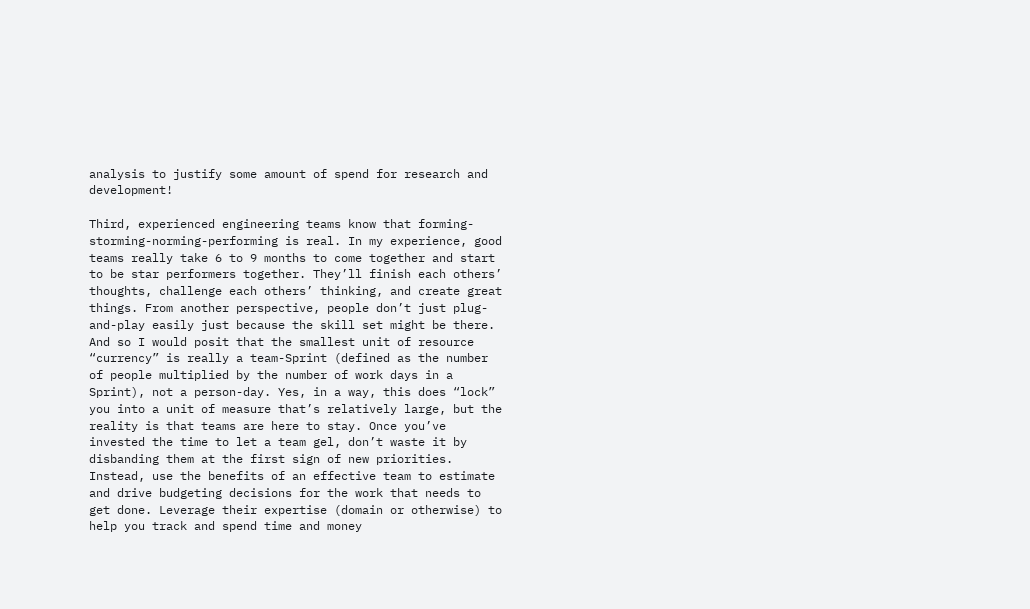analysis to justify some amount of spend for research and development!

Third, experienced engineering teams know that forming-storming-norming-performing is real. In my experience, good teams really take 6 to 9 months to come together and start to be star performers together. They’ll finish each others’ thoughts, challenge each others’ thinking, and create great things. From another perspective, people don’t just plug-and-play easily just because the skill set might be there. And so I would posit that the smallest unit of resource “currency” is really a team-Sprint (defined as the number of people multiplied by the number of work days in a Sprint), not a person-day. Yes, in a way, this does “lock” you into a unit of measure that’s relatively large, but the reality is that teams are here to stay. Once you’ve invested the time to let a team gel, don’t waste it by disbanding them at the first sign of new priorities. Instead, use the benefits of an effective team to estimate and drive budgeting decisions for the work that needs to get done. Leverage their expertise (domain or otherwise) to help you track and spend time and money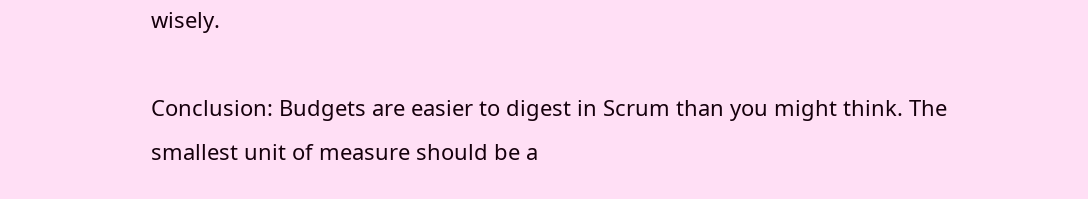wisely.

Conclusion: Budgets are easier to digest in Scrum than you might think. The smallest unit of measure should be a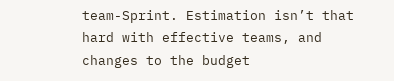team-Sprint. Estimation isn’t that hard with effective teams, and changes to the budget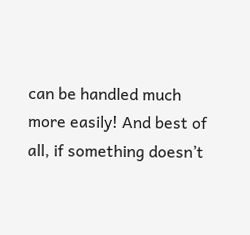can be handled much more easily! And best of all, if something doesn’t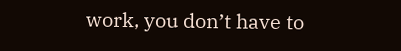work, you don’t have to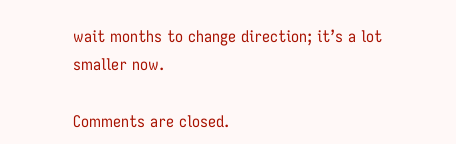wait months to change direction; it’s a lot smaller now.

Comments are closed.